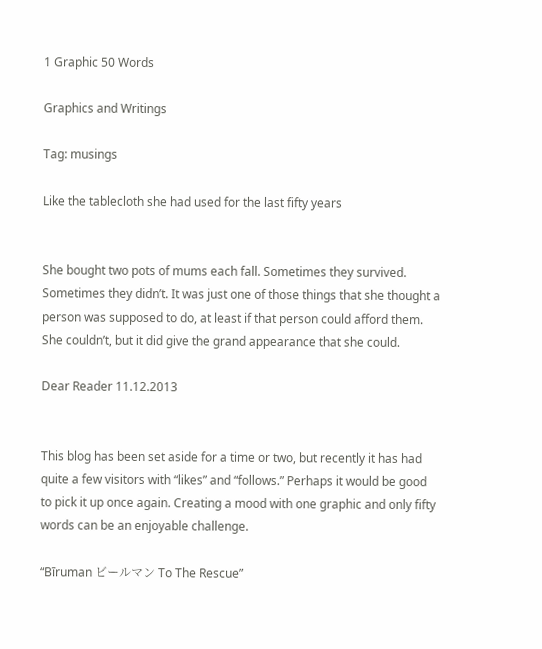1 Graphic 50 Words

Graphics and Writings

Tag: musings

Like the tablecloth she had used for the last fifty years


She bought two pots of mums each fall. Sometimes they survived. Sometimes they didn’t. It was just one of those things that she thought a person was supposed to do, at least if that person could afford them. She couldn’t, but it did give the grand appearance that she could.

Dear Reader 11.12.2013


This blog has been set aside for a time or two, but recently it has had quite a few visitors with “likes” and “follows.” Perhaps it would be good to pick it up once again. Creating a mood with one graphic and only fifty words can be an enjoyable challenge.

“Bīruman ビールマン To The Rescue”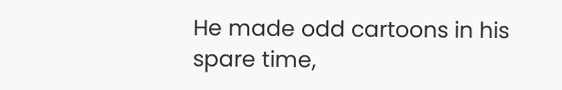He made odd cartoons in his spare time,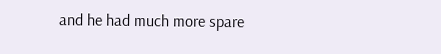and he had much more spare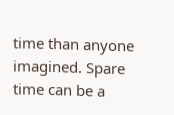time than anyone imagined. Spare time can be a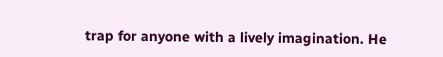trap for anyone with a lively imagination. He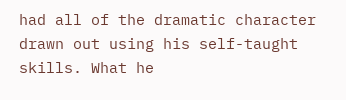had all of the dramatic character drawn out using his self-taught skills. What he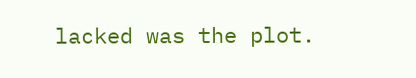lacked was the plot.